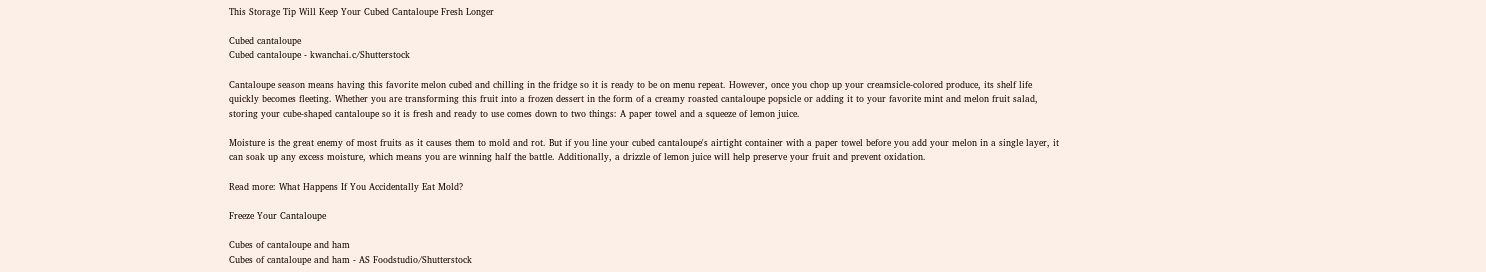This Storage Tip Will Keep Your Cubed Cantaloupe Fresh Longer

Cubed cantaloupe
Cubed cantaloupe - kwanchai.c/Shutterstock

Cantaloupe season means having this favorite melon cubed and chilling in the fridge so it is ready to be on menu repeat. However, once you chop up your creamsicle-colored produce, its shelf life quickly becomes fleeting. Whether you are transforming this fruit into a frozen dessert in the form of a creamy roasted cantaloupe popsicle or adding it to your favorite mint and melon fruit salad, storing your cube-shaped cantaloupe so it is fresh and ready to use comes down to two things: A paper towel and a squeeze of lemon juice.

Moisture is the great enemy of most fruits as it causes them to mold and rot. But if you line your cubed cantaloupe's airtight container with a paper towel before you add your melon in a single layer, it can soak up any excess moisture, which means you are winning half the battle. Additionally, a drizzle of lemon juice will help preserve your fruit and prevent oxidation.

Read more: What Happens If You Accidentally Eat Mold?

Freeze Your Cantaloupe

Cubes of cantaloupe and ham
Cubes of cantaloupe and ham - AS Foodstudio/Shutterstock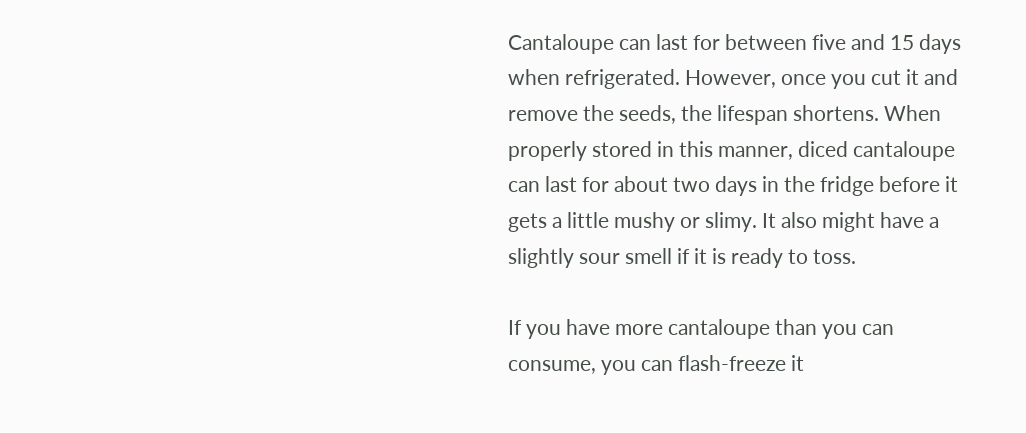Cantaloupe can last for between five and 15 days when refrigerated. However, once you cut it and remove the seeds, the lifespan shortens. When properly stored in this manner, diced cantaloupe can last for about two days in the fridge before it gets a little mushy or slimy. It also might have a slightly sour smell if it is ready to toss.

If you have more cantaloupe than you can consume, you can flash-freeze it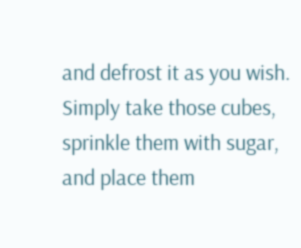and defrost it as you wish. Simply take those cubes, sprinkle them with sugar, and place them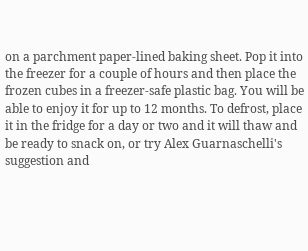on a parchment paper-lined baking sheet. Pop it into the freezer for a couple of hours and then place the frozen cubes in a freezer-safe plastic bag. You will be able to enjoy it for up to 12 months. To defrost, place it in the fridge for a day or two and it will thaw and be ready to snack on, or try Alex Guarnaschelli's suggestion and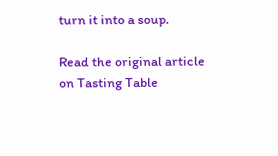turn it into a soup.

Read the original article on Tasting Table